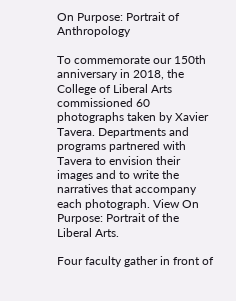On Purpose: Portrait of Anthropology

To commemorate our 150th anniversary in 2018, the College of Liberal Arts commissioned 60 photographs taken by Xavier Tavera. Departments and programs partnered with Tavera to envision their images and to write the narratives that accompany each photograph. View On Purpose: Portrait of the Liberal Arts.

Four faculty gather in front of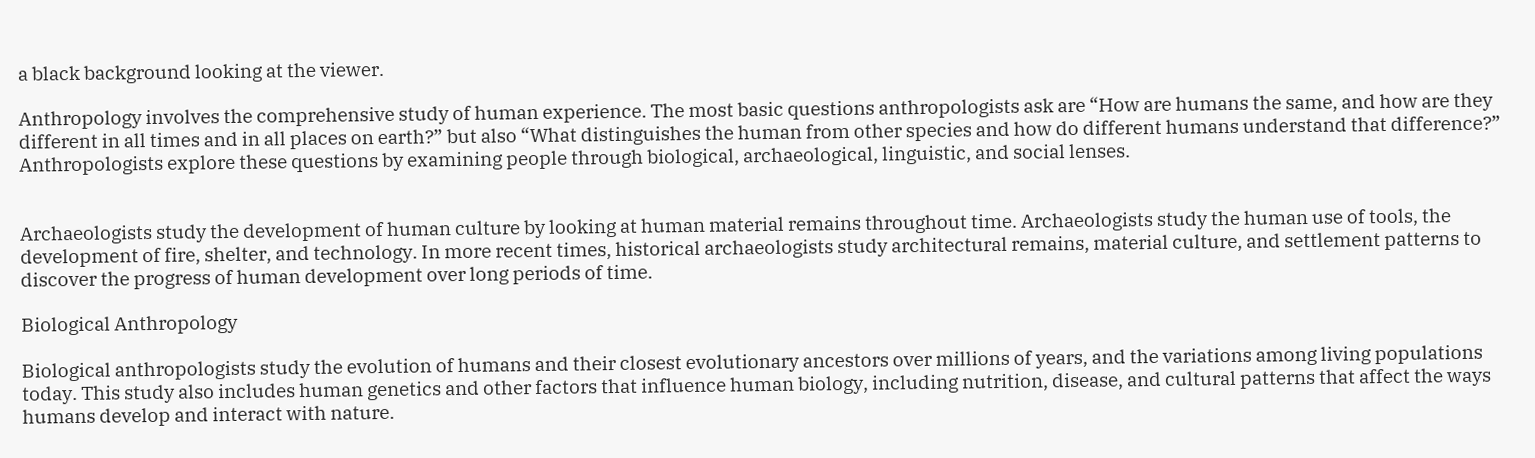a black background looking at the viewer.

Anthropology involves the comprehensive study of human experience. The most basic questions anthropologists ask are “How are humans the same, and how are they different in all times and in all places on earth?” but also “What distinguishes the human from other species and how do different humans understand that difference?” Anthropologists explore these questions by examining people through biological, archaeological, linguistic, and social lenses.


Archaeologists study the development of human culture by looking at human material remains throughout time. Archaeologists study the human use of tools, the development of fire, shelter, and technology. In more recent times, historical archaeologists study architectural remains, material culture, and settlement patterns to discover the progress of human development over long periods of time.

Biological Anthropology

Biological anthropologists study the evolution of humans and their closest evolutionary ancestors over millions of years, and the variations among living populations today. This study also includes human genetics and other factors that influence human biology, including nutrition, disease, and cultural patterns that affect the ways humans develop and interact with nature.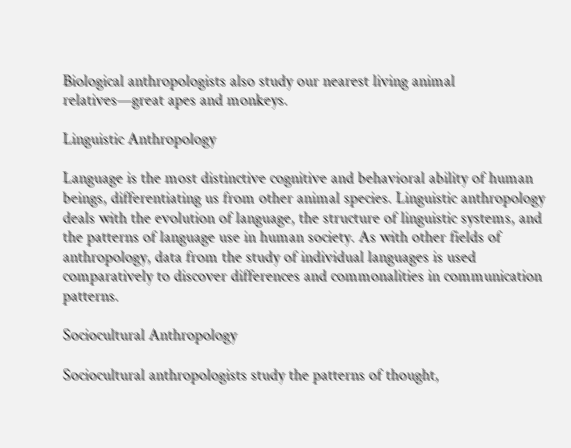Biological anthropologists also study our nearest living animal relatives—great apes and monkeys.

Linguistic Anthropology

Language is the most distinctive cognitive and behavioral ability of human beings, differentiating us from other animal species. Linguistic anthropology deals with the evolution of language, the structure of linguistic systems, and the patterns of language use in human society. As with other fields of anthropology, data from the study of individual languages is used comparatively to discover differences and commonalities in communication patterns.

Sociocultural Anthropology

Sociocultural anthropologists study the patterns of thought,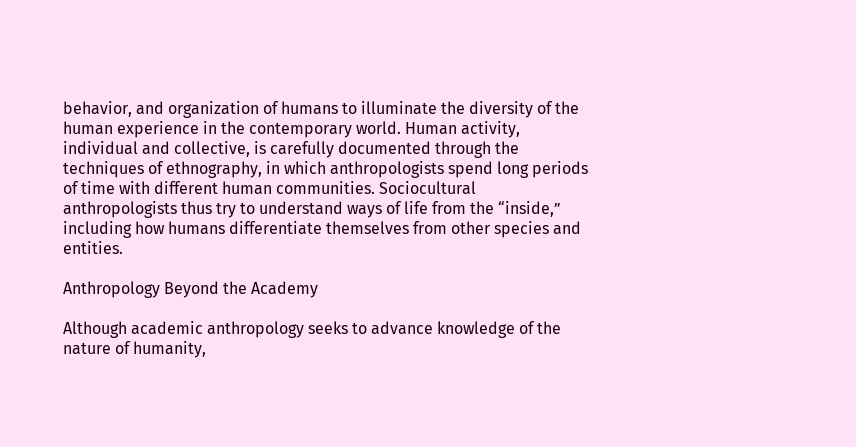behavior, and organization of humans to illuminate the diversity of the human experience in the contemporary world. Human activity, individual and collective, is carefully documented through the techniques of ethnography, in which anthropologists spend long periods of time with different human communities. Sociocultural anthropologists thus try to understand ways of life from the “inside,” including how humans differentiate themselves from other species and entities.

Anthropology Beyond the Academy

Although academic anthropology seeks to advance knowledge of the nature of humanity,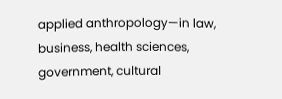applied anthropology—in law, business, health sciences, government, cultural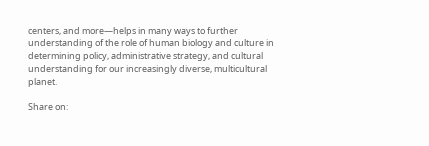centers, and more—helps in many ways to further understanding of the role of human biology and culture in determining policy, administrative strategy, and cultural understanding for our increasingly diverse, multicultural planet.

Share on: